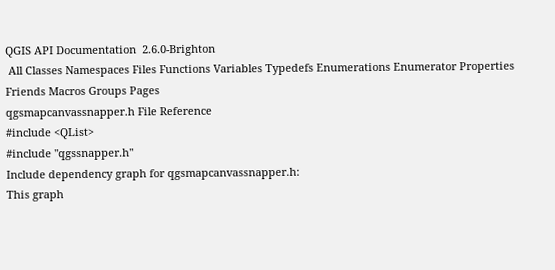QGIS API Documentation  2.6.0-Brighton
 All Classes Namespaces Files Functions Variables Typedefs Enumerations Enumerator Properties Friends Macros Groups Pages
qgsmapcanvassnapper.h File Reference
#include <QList>
#include "qgssnapper.h"
Include dependency graph for qgsmapcanvassnapper.h:
This graph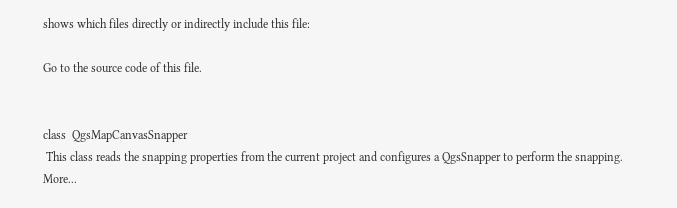shows which files directly or indirectly include this file:

Go to the source code of this file.


class  QgsMapCanvasSnapper
 This class reads the snapping properties from the current project and configures a QgsSnapper to perform the snapping. More...